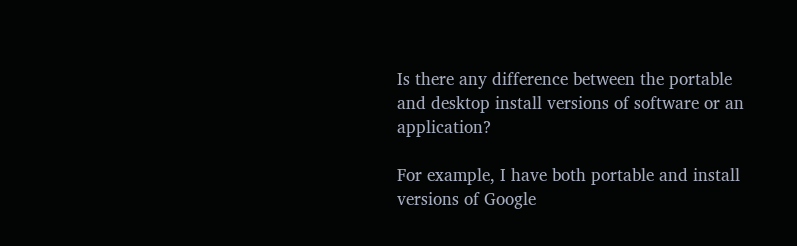Is there any difference between the portable and desktop install versions of software or an application?

For example, I have both portable and install versions of Google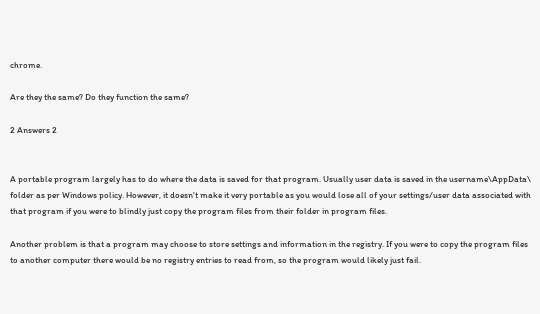chrome.

Are they the same? Do they function the same?

2 Answers 2


A portable program largely has to do where the data is saved for that program. Usually user data is saved in the username\AppData\ folder as per Windows policy. However, it doesn't make it very portable as you would lose all of your settings/user data associated with that program if you were to blindly just copy the program files from their folder in program files.

Another problem is that a program may choose to store settings and information in the registry. If you were to copy the program files to another computer there would be no registry entries to read from, so the program would likely just fail.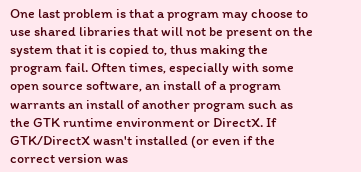One last problem is that a program may choose to use shared libraries that will not be present on the system that it is copied to, thus making the program fail. Often times, especially with some open source software, an install of a program warrants an install of another program such as the GTK runtime environment or DirectX. If GTK/DirectX wasn't installed (or even if the correct version was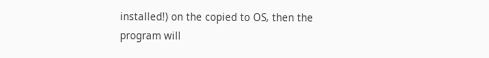installed!) on the copied to OS, then the program will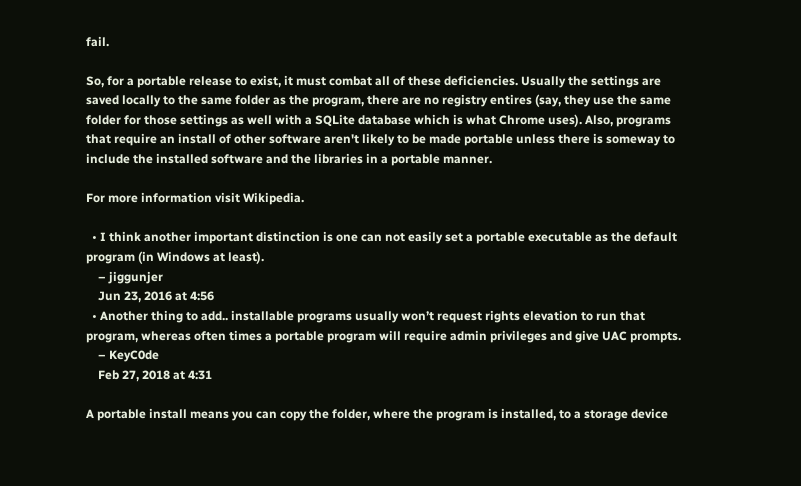fail.

So, for a portable release to exist, it must combat all of these deficiencies. Usually the settings are saved locally to the same folder as the program, there are no registry entires (say, they use the same folder for those settings as well with a SQLite database which is what Chrome uses). Also, programs that require an install of other software aren't likely to be made portable unless there is someway to include the installed software and the libraries in a portable manner.

For more information visit Wikipedia.

  • I think another important distinction is one can not easily set a portable executable as the default program (in Windows at least).
    – jiggunjer
    Jun 23, 2016 at 4:56
  • Another thing to add.. installable programs usually won’t request rights elevation to run that program, whereas often times a portable program will require admin privileges and give UAC prompts.
    – KeyC0de
    Feb 27, 2018 at 4:31

A portable install means you can copy the folder, where the program is installed, to a storage device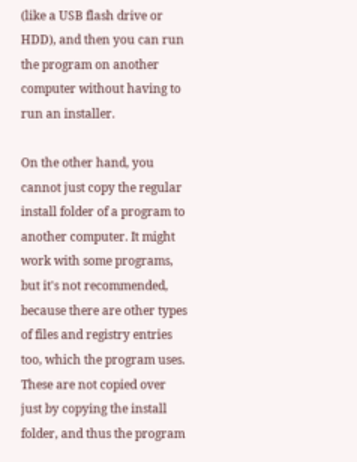(like a USB flash drive or HDD), and then you can run the program on another computer without having to run an installer.

On the other hand, you cannot just copy the regular install folder of a program to another computer. It might work with some programs, but it's not recommended, because there are other types of files and registry entries too, which the program uses. These are not copied over just by copying the install folder, and thus the program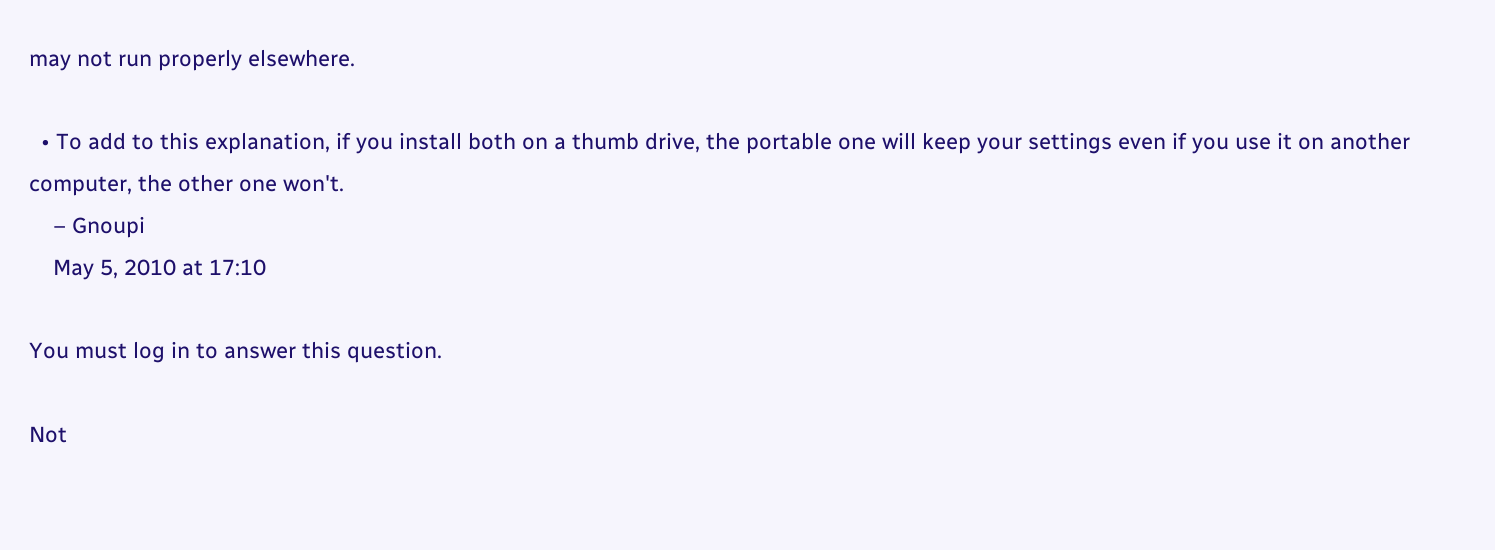may not run properly elsewhere.

  • To add to this explanation, if you install both on a thumb drive, the portable one will keep your settings even if you use it on another computer, the other one won't.
    – Gnoupi
    May 5, 2010 at 17:10

You must log in to answer this question.

Not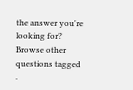the answer you're looking for? Browse other questions tagged .